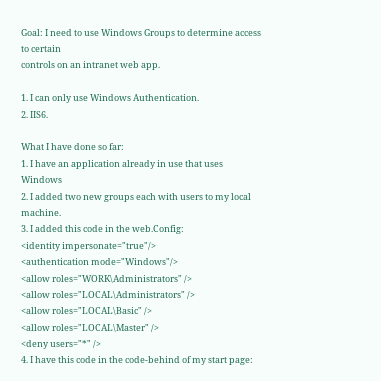Goal: I need to use Windows Groups to determine access to certain
controls on an intranet web app.

1. I can only use Windows Authentication.
2. IIS6.

What I have done so far:
1. I have an application already in use that uses Windows
2. I added two new groups each with users to my local machine.
3. I added this code in the web.Config:
<identity impersonate="true"/>
<authentication mode="Windows"/>
<allow roles="WORK\Administrators" />
<allow roles="LOCAL\Administrators" />
<allow roles="LOCAL\Basic" />
<allow roles="LOCAL\Master" />
<deny users="*" />
4. I have this code in the code-behind of my start page: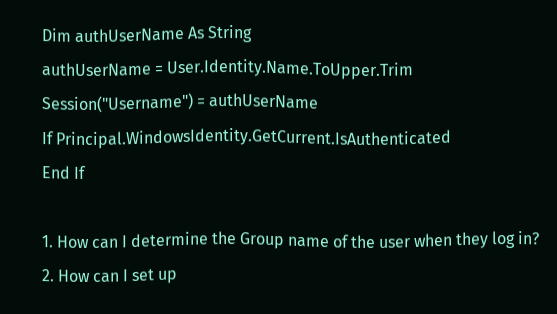Dim authUserName As String
authUserName = User.Identity.Name.ToUpper.Trim
Session("Username") = authUserName
If Principal.WindowsIdentity.GetCurrent.IsAuthenticated
End If

1. How can I determine the Group name of the user when they log in?
2. How can I set up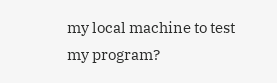my local machine to test my program?